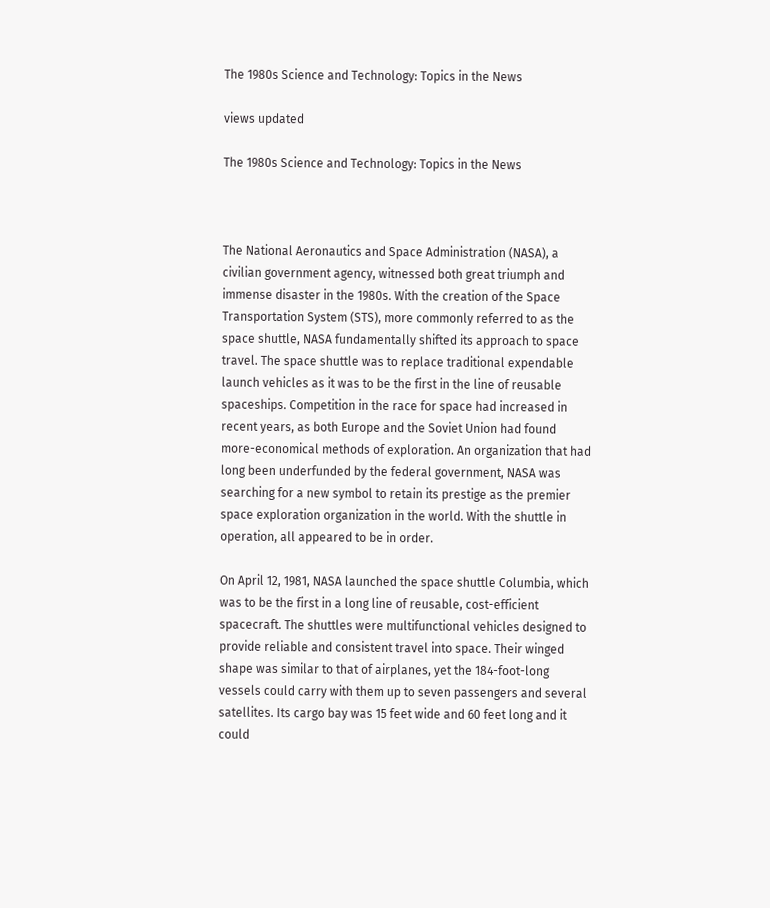The 1980s Science and Technology: Topics in the News

views updated

The 1980s Science and Technology: Topics in the News



The National Aeronautics and Space Administration (NASA), a civilian government agency, witnessed both great triumph and immense disaster in the 1980s. With the creation of the Space Transportation System (STS), more commonly referred to as the space shuttle, NASA fundamentally shifted its approach to space travel. The space shuttle was to replace traditional expendable launch vehicles as it was to be the first in the line of reusable spaceships. Competition in the race for space had increased in recent years, as both Europe and the Soviet Union had found more-economical methods of exploration. An organization that had long been underfunded by the federal government, NASA was searching for a new symbol to retain its prestige as the premier space exploration organization in the world. With the shuttle in operation, all appeared to be in order.

On April 12, 1981, NASA launched the space shuttle Columbia, which was to be the first in a long line of reusable, cost-efficient spacecraft. The shuttles were multifunctional vehicles designed to provide reliable and consistent travel into space. Their winged shape was similar to that of airplanes, yet the 184-foot-long vessels could carry with them up to seven passengers and several satellites. Its cargo bay was 15 feet wide and 60 feet long and it could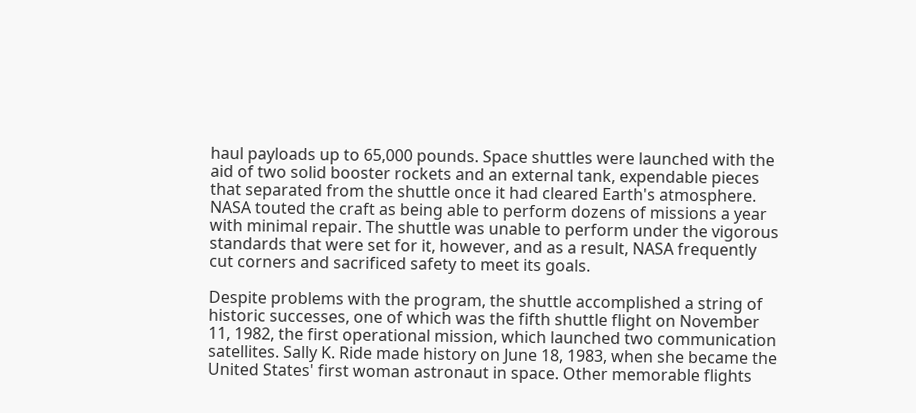haul payloads up to 65,000 pounds. Space shuttles were launched with the aid of two solid booster rockets and an external tank, expendable pieces that separated from the shuttle once it had cleared Earth's atmosphere. NASA touted the craft as being able to perform dozens of missions a year with minimal repair. The shuttle was unable to perform under the vigorous standards that were set for it, however, and as a result, NASA frequently cut corners and sacrificed safety to meet its goals.

Despite problems with the program, the shuttle accomplished a string of historic successes, one of which was the fifth shuttle flight on November 11, 1982, the first operational mission, which launched two communication satellites. Sally K. Ride made history on June 18, 1983, when she became the United States' first woman astronaut in space. Other memorable flights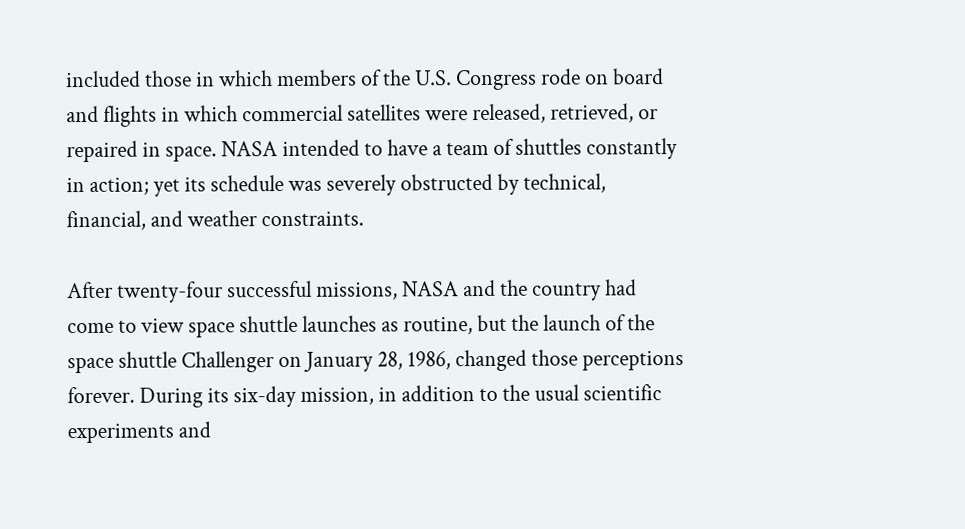included those in which members of the U.S. Congress rode on board and flights in which commercial satellites were released, retrieved, or repaired in space. NASA intended to have a team of shuttles constantly in action; yet its schedule was severely obstructed by technical, financial, and weather constraints.

After twenty-four successful missions, NASA and the country had come to view space shuttle launches as routine, but the launch of the space shuttle Challenger on January 28, 1986, changed those perceptions forever. During its six-day mission, in addition to the usual scientific experiments and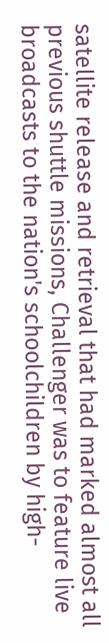satellite release and retrieval that had marked almost all previous shuttle missions, Challenger was to feature live broadcasts to the nation's schoolchildren by high-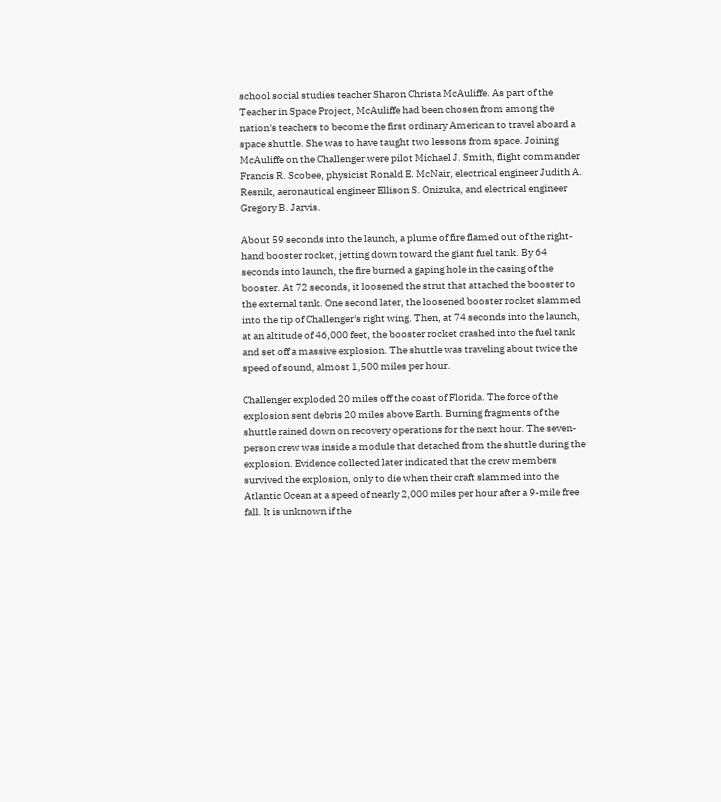school social studies teacher Sharon Christa McAuliffe. As part of the Teacher in Space Project, McAuliffe had been chosen from among the nation's teachers to become the first ordinary American to travel aboard a space shuttle. She was to have taught two lessons from space. Joining McAuliffe on the Challenger were pilot Michael J. Smith, flight commander Francis R. Scobee, physicist Ronald E. McNair, electrical engineer Judith A. Resnik, aeronautical engineer Ellison S. Onizuka, and electrical engineer Gregory B. Jarvis.

About 59 seconds into the launch, a plume of fire flamed out of the right-hand booster rocket, jetting down toward the giant fuel tank. By 64 seconds into launch, the fire burned a gaping hole in the casing of the booster. At 72 seconds, it loosened the strut that attached the booster to the external tank. One second later, the loosened booster rocket slammed into the tip of Challenger's right wing. Then, at 74 seconds into the launch, at an altitude of 46,000 feet, the booster rocket crashed into the fuel tank and set off a massive explosion. The shuttle was traveling about twice the speed of sound, almost 1,500 miles per hour.

Challenger exploded 20 miles off the coast of Florida. The force of the explosion sent debris 20 miles above Earth. Burning fragments of the shuttle rained down on recovery operations for the next hour. The seven-person crew was inside a module that detached from the shuttle during the explosion. Evidence collected later indicated that the crew members survived the explosion, only to die when their craft slammed into the Atlantic Ocean at a speed of nearly 2,000 miles per hour after a 9-mile free fall. It is unknown if the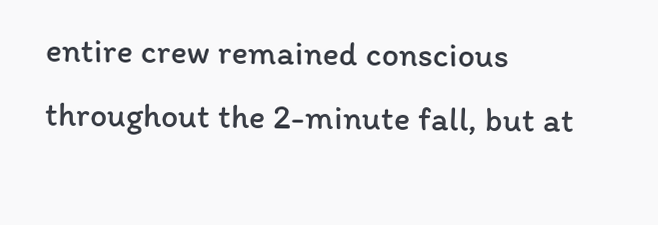entire crew remained conscious throughout the 2-minute fall, but at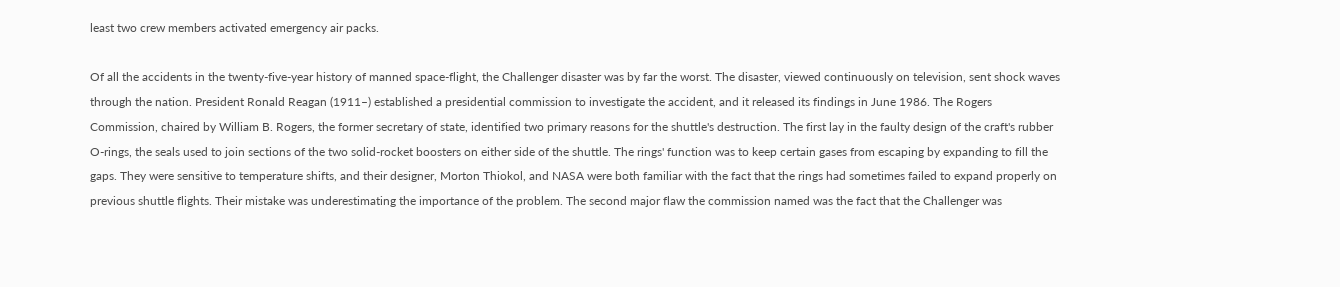least two crew members activated emergency air packs.

Of all the accidents in the twenty-five-year history of manned space-flight, the Challenger disaster was by far the worst. The disaster, viewed continuously on television, sent shock waves through the nation. President Ronald Reagan (1911–) established a presidential commission to investigate the accident, and it released its findings in June 1986. The Rogers Commission, chaired by William B. Rogers, the former secretary of state, identified two primary reasons for the shuttle's destruction. The first lay in the faulty design of the craft's rubber O-rings, the seals used to join sections of the two solid-rocket boosters on either side of the shuttle. The rings' function was to keep certain gases from escaping by expanding to fill the gaps. They were sensitive to temperature shifts, and their designer, Morton Thiokol, and NASA were both familiar with the fact that the rings had sometimes failed to expand properly on previous shuttle flights. Their mistake was underestimating the importance of the problem. The second major flaw the commission named was the fact that the Challenger was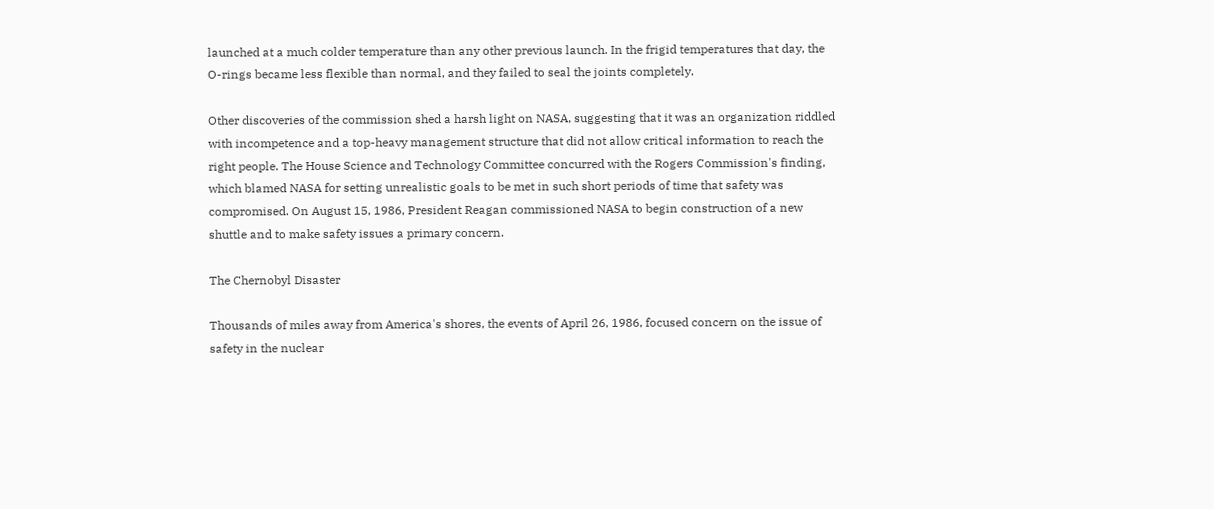launched at a much colder temperature than any other previous launch. In the frigid temperatures that day, the O-rings became less flexible than normal, and they failed to seal the joints completely.

Other discoveries of the commission shed a harsh light on NASA, suggesting that it was an organization riddled with incompetence and a top-heavy management structure that did not allow critical information to reach the right people. The House Science and Technology Committee concurred with the Rogers Commission's finding, which blamed NASA for setting unrealistic goals to be met in such short periods of time that safety was compromised. On August 15, 1986, President Reagan commissioned NASA to begin construction of a new shuttle and to make safety issues a primary concern.

The Chernobyl Disaster

Thousands of miles away from America's shores, the events of April 26, 1986, focused concern on the issue of safety in the nuclear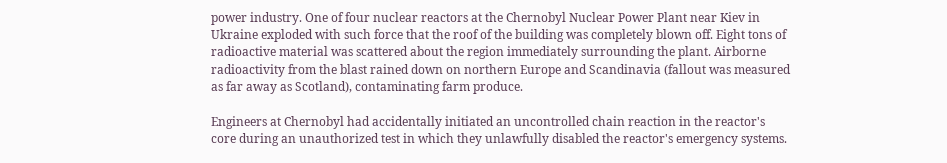power industry. One of four nuclear reactors at the Chernobyl Nuclear Power Plant near Kiev in Ukraine exploded with such force that the roof of the building was completely blown off. Eight tons of radioactive material was scattered about the region immediately surrounding the plant. Airborne radioactivity from the blast rained down on northern Europe and Scandinavia (fallout was measured as far away as Scotland), contaminating farm produce.

Engineers at Chernobyl had accidentally initiated an uncontrolled chain reaction in the reactor's core during an unauthorized test in which they unlawfully disabled the reactor's emergency systems.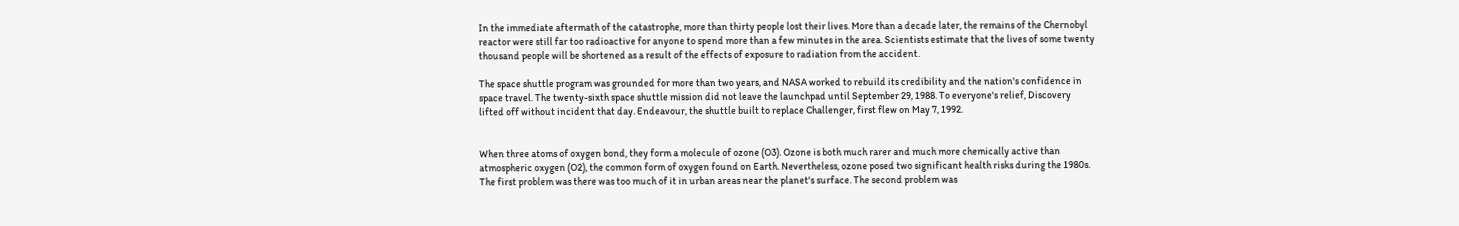In the immediate aftermath of the catastrophe, more than thirty people lost their lives. More than a decade later, the remains of the Chernobyl reactor were still far too radioactive for anyone to spend more than a few minutes in the area. Scientists estimate that the lives of some twenty thousand people will be shortened as a result of the effects of exposure to radiation from the accident.

The space shuttle program was grounded for more than two years, and NASA worked to rebuild its credibility and the nation's confidence in space travel. The twenty-sixth space shuttle mission did not leave the launchpad until September 29, 1988. To everyone's relief, Discovery lifted off without incident that day. Endeavour, the shuttle built to replace Challenger, first flew on May 7, 1992.


When three atoms of oxygen bond, they form a molecule of ozone (O3). Ozone is both much rarer and much more chemically active than atmospheric oxygen (O2), the common form of oxygen found on Earth. Nevertheless, ozone posed two significant health risks during the 1980s. The first problem was there was too much of it in urban areas near the planet's surface. The second problem was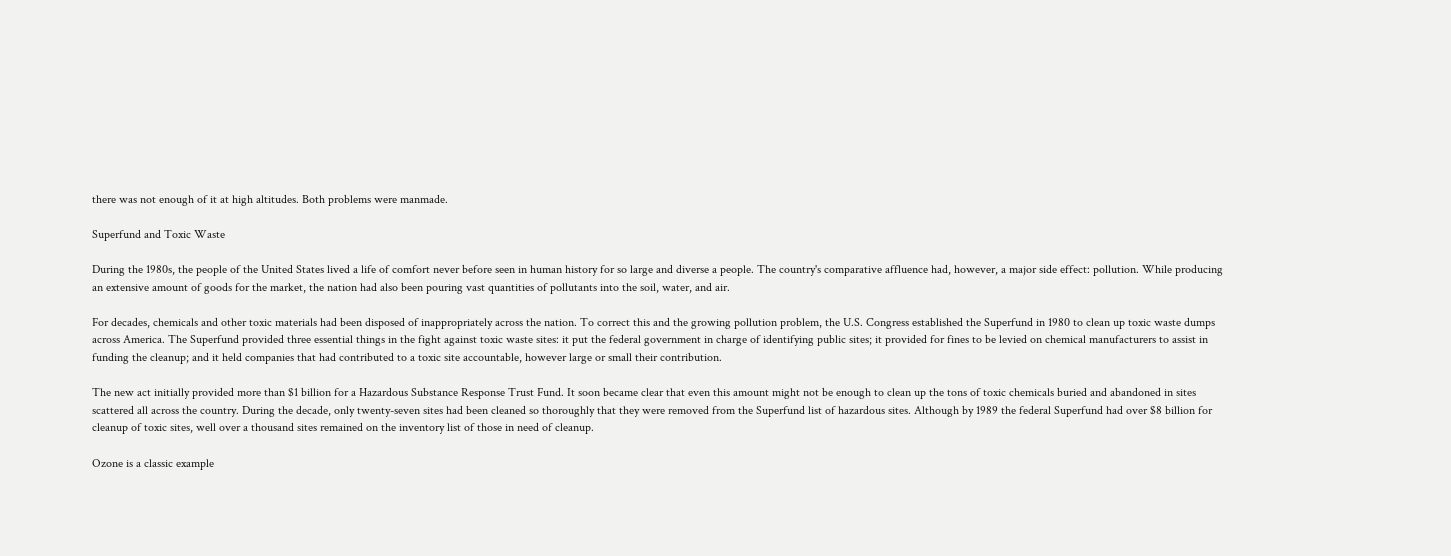there was not enough of it at high altitudes. Both problems were manmade.

Superfund and Toxic Waste

During the 1980s, the people of the United States lived a life of comfort never before seen in human history for so large and diverse a people. The country's comparative affluence had, however, a major side effect: pollution. While producing an extensive amount of goods for the market, the nation had also been pouring vast quantities of pollutants into the soil, water, and air.

For decades, chemicals and other toxic materials had been disposed of inappropriately across the nation. To correct this and the growing pollution problem, the U.S. Congress established the Superfund in 1980 to clean up toxic waste dumps across America. The Superfund provided three essential things in the fight against toxic waste sites: it put the federal government in charge of identifying public sites; it provided for fines to be levied on chemical manufacturers to assist in funding the cleanup; and it held companies that had contributed to a toxic site accountable, however large or small their contribution.

The new act initially provided more than $1 billion for a Hazardous Substance Response Trust Fund. It soon became clear that even this amount might not be enough to clean up the tons of toxic chemicals buried and abandoned in sites scattered all across the country. During the decade, only twenty-seven sites had been cleaned so thoroughly that they were removed from the Superfund list of hazardous sites. Although by 1989 the federal Superfund had over $8 billion for cleanup of toxic sites, well over a thousand sites remained on the inventory list of those in need of cleanup.

Ozone is a classic example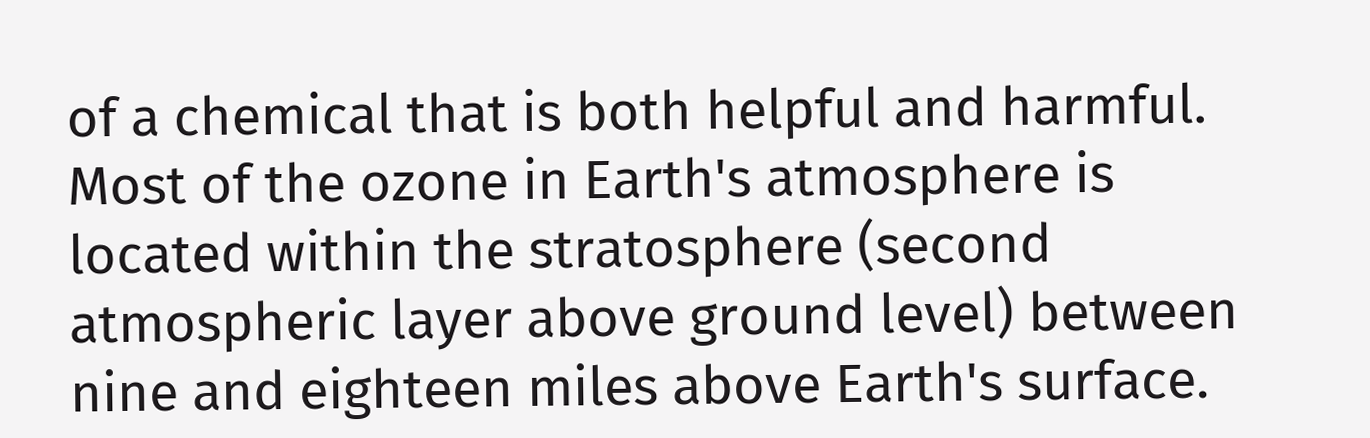of a chemical that is both helpful and harmful. Most of the ozone in Earth's atmosphere is located within the stratosphere (second atmospheric layer above ground level) between nine and eighteen miles above Earth's surface.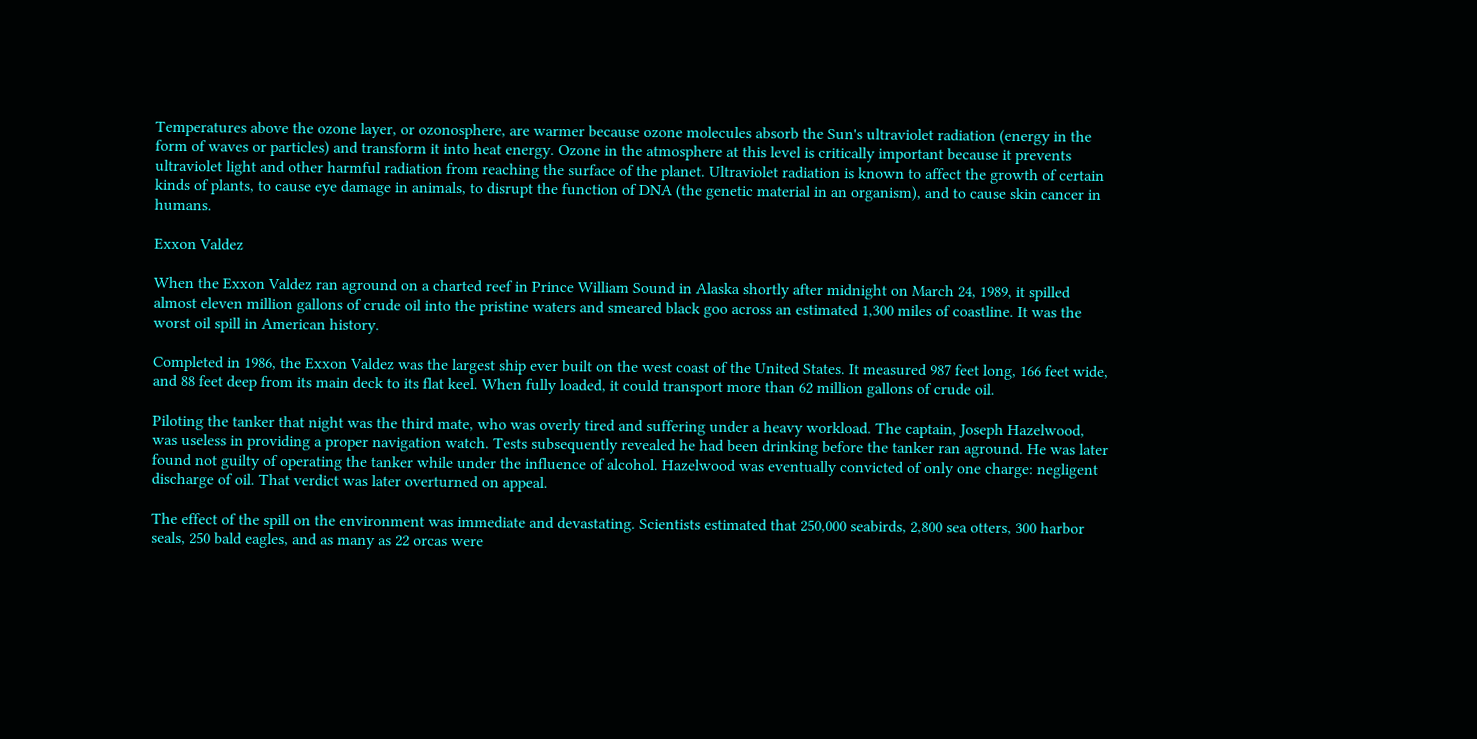Temperatures above the ozone layer, or ozonosphere, are warmer because ozone molecules absorb the Sun's ultraviolet radiation (energy in the form of waves or particles) and transform it into heat energy. Ozone in the atmosphere at this level is critically important because it prevents ultraviolet light and other harmful radiation from reaching the surface of the planet. Ultraviolet radiation is known to affect the growth of certain kinds of plants, to cause eye damage in animals, to disrupt the function of DNA (the genetic material in an organism), and to cause skin cancer in humans.

Exxon Valdez

When the Exxon Valdez ran aground on a charted reef in Prince William Sound in Alaska shortly after midnight on March 24, 1989, it spilled almost eleven million gallons of crude oil into the pristine waters and smeared black goo across an estimated 1,300 miles of coastline. It was the worst oil spill in American history.

Completed in 1986, the Exxon Valdez was the largest ship ever built on the west coast of the United States. It measured 987 feet long, 166 feet wide, and 88 feet deep from its main deck to its flat keel. When fully loaded, it could transport more than 62 million gallons of crude oil.

Piloting the tanker that night was the third mate, who was overly tired and suffering under a heavy workload. The captain, Joseph Hazelwood, was useless in providing a proper navigation watch. Tests subsequently revealed he had been drinking before the tanker ran aground. He was later found not guilty of operating the tanker while under the influence of alcohol. Hazelwood was eventually convicted of only one charge: negligent discharge of oil. That verdict was later overturned on appeal.

The effect of the spill on the environment was immediate and devastating. Scientists estimated that 250,000 seabirds, 2,800 sea otters, 300 harbor seals, 250 bald eagles, and as many as 22 orcas were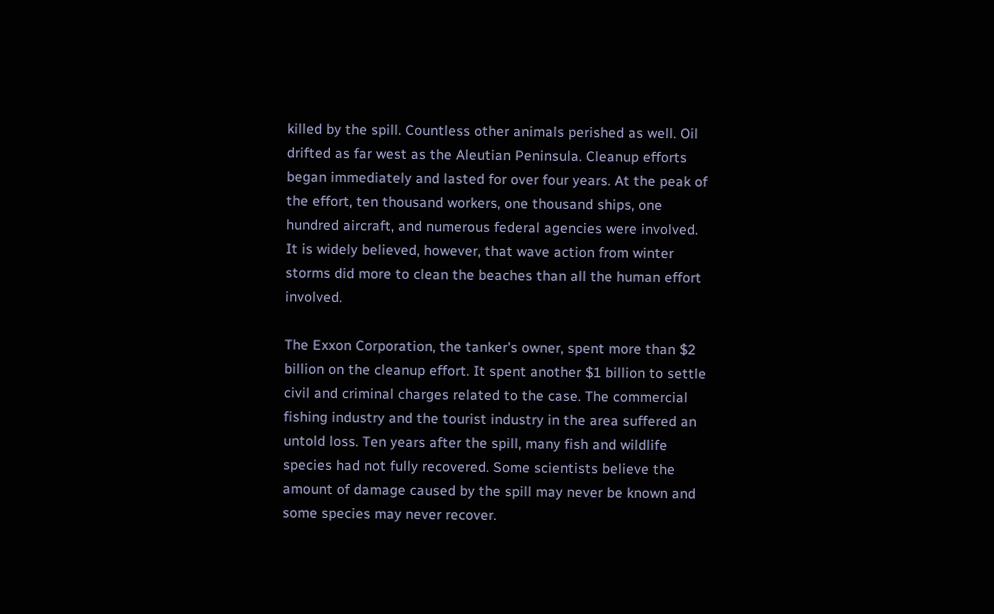killed by the spill. Countless other animals perished as well. Oil drifted as far west as the Aleutian Peninsula. Cleanup efforts began immediately and lasted for over four years. At the peak of the effort, ten thousand workers, one thousand ships, one hundred aircraft, and numerous federal agencies were involved. It is widely believed, however, that wave action from winter storms did more to clean the beaches than all the human effort involved.

The Exxon Corporation, the tanker's owner, spent more than $2 billion on the cleanup effort. It spent another $1 billion to settle civil and criminal charges related to the case. The commercial fishing industry and the tourist industry in the area suffered an untold loss. Ten years after the spill, many fish and wildlife species had not fully recovered. Some scientists believe the amount of damage caused by the spill may never be known and some species may never recover.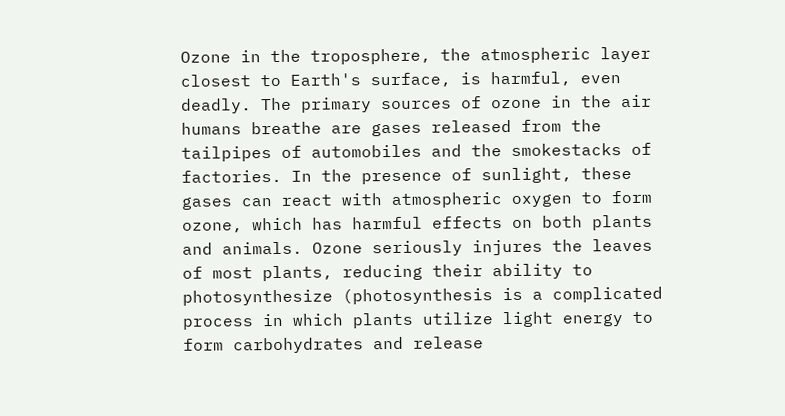Ozone in the troposphere, the atmospheric layer closest to Earth's surface, is harmful, even deadly. The primary sources of ozone in the air humans breathe are gases released from the tailpipes of automobiles and the smokestacks of factories. In the presence of sunlight, these gases can react with atmospheric oxygen to form ozone, which has harmful effects on both plants and animals. Ozone seriously injures the leaves of most plants, reducing their ability to photosynthesize (photosynthesis is a complicated process in which plants utilize light energy to form carbohydrates and release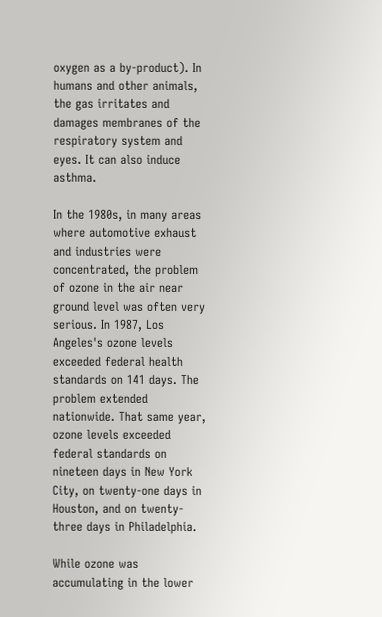oxygen as a by-product). In humans and other animals, the gas irritates and damages membranes of the respiratory system and eyes. It can also induce asthma.

In the 1980s, in many areas where automotive exhaust and industries were concentrated, the problem of ozone in the air near ground level was often very serious. In 1987, Los Angeles's ozone levels exceeded federal health standards on 141 days. The problem extended nationwide. That same year, ozone levels exceeded federal standards on nineteen days in New York City, on twenty-one days in Houston, and on twenty-three days in Philadelphia.

While ozone was accumulating in the lower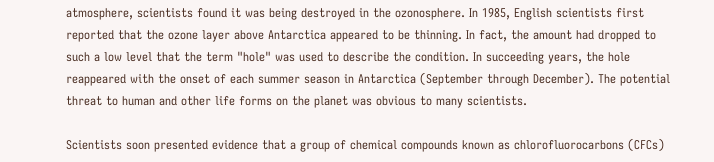atmosphere, scientists found it was being destroyed in the ozonosphere. In 1985, English scientists first reported that the ozone layer above Antarctica appeared to be thinning. In fact, the amount had dropped to such a low level that the term "hole" was used to describe the condition. In succeeding years, the hole reappeared with the onset of each summer season in Antarctica (September through December). The potential threat to human and other life forms on the planet was obvious to many scientists.

Scientists soon presented evidence that a group of chemical compounds known as chlorofluorocarbons (CFCs)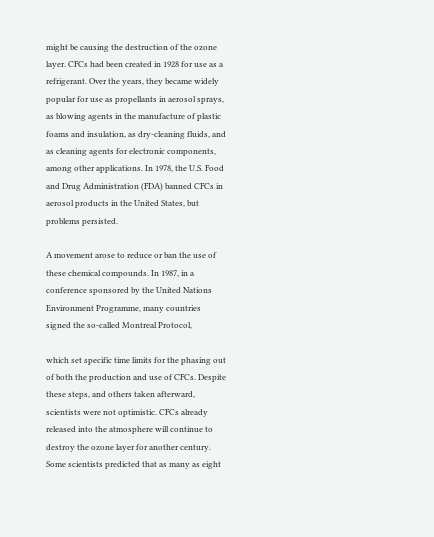might be causing the destruction of the ozone layer. CFCs had been created in 1928 for use as a refrigerant. Over the years, they became widely popular for use as propellants in aerosol sprays, as blowing agents in the manufacture of plastic foams and insulation, as dry-cleaning fluids, and as cleaning agents for electronic components, among other applications. In 1978, the U.S. Food and Drug Administration (FDA) banned CFCs in aerosol products in the United States, but problems persisted.

A movement arose to reduce or ban the use of these chemical compounds. In 1987, in a conference sponsored by the United Nations Environment Programme, many countries signed the so-called Montreal Protocol,

which set specific time limits for the phasing out of both the production and use of CFCs. Despite these steps, and others taken afterward, scientists were not optimistic. CFCs already released into the atmosphere will continue to destroy the ozone layer for another century. Some scientists predicted that as many as eight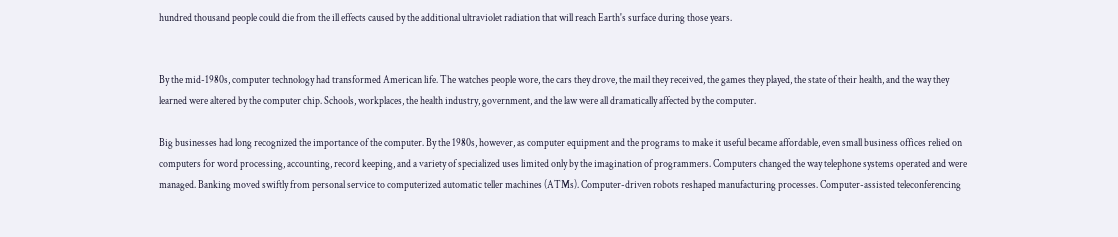hundred thousand people could die from the ill effects caused by the additional ultraviolet radiation that will reach Earth's surface during those years.


By the mid-1980s, computer technology had transformed American life. The watches people wore, the cars they drove, the mail they received, the games they played, the state of their health, and the way they learned were altered by the computer chip. Schools, workplaces, the health industry, government, and the law were all dramatically affected by the computer.

Big businesses had long recognized the importance of the computer. By the 1980s, however, as computer equipment and the programs to make it useful became affordable, even small business offices relied on computers for word processing, accounting, record keeping, and a variety of specialized uses limited only by the imagination of programmers. Computers changed the way telephone systems operated and were managed. Banking moved swiftly from personal service to computerized automatic teller machines (ATMs). Computer-driven robots reshaped manufacturing processes. Computer-assisted teleconferencing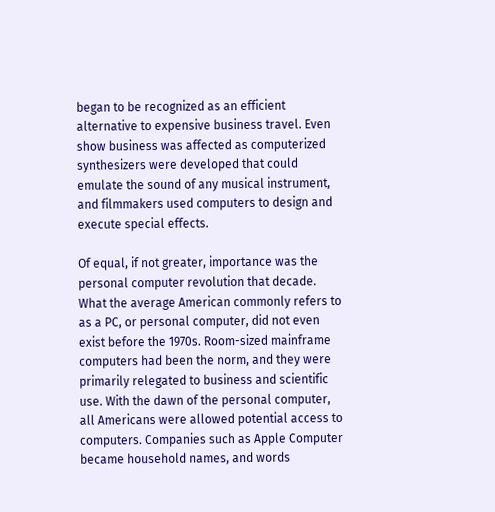began to be recognized as an efficient alternative to expensive business travel. Even show business was affected as computerized synthesizers were developed that could emulate the sound of any musical instrument, and filmmakers used computers to design and execute special effects.

Of equal, if not greater, importance was the personal computer revolution that decade. What the average American commonly refers to as a PC, or personal computer, did not even exist before the 1970s. Room-sized mainframe computers had been the norm, and they were primarily relegated to business and scientific use. With the dawn of the personal computer, all Americans were allowed potential access to computers. Companies such as Apple Computer became household names, and words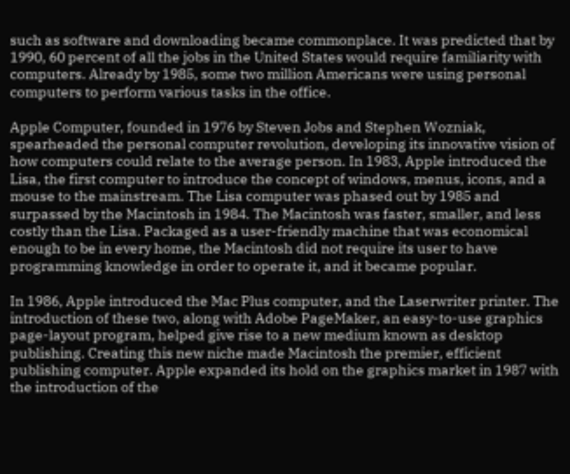such as software and downloading became commonplace. It was predicted that by 1990, 60 percent of all the jobs in the United States would require familiarity with computers. Already by 1985, some two million Americans were using personal computers to perform various tasks in the office.

Apple Computer, founded in 1976 by Steven Jobs and Stephen Wozniak, spearheaded the personal computer revolution, developing its innovative vision of how computers could relate to the average person. In 1983, Apple introduced the Lisa, the first computer to introduce the concept of windows, menus, icons, and a mouse to the mainstream. The Lisa computer was phased out by 1985 and surpassed by the Macintosh in 1984. The Macintosh was faster, smaller, and less costly than the Lisa. Packaged as a user-friendly machine that was economical enough to be in every home, the Macintosh did not require its user to have programming knowledge in order to operate it, and it became popular.

In 1986, Apple introduced the Mac Plus computer, and the Laserwriter printer. The introduction of these two, along with Adobe PageMaker, an easy-to-use graphics page-layout program, helped give rise to a new medium known as desktop publishing. Creating this new niche made Macintosh the premier, efficient publishing computer. Apple expanded its hold on the graphics market in 1987 with the introduction of the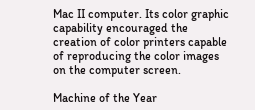Mac II computer. Its color graphic capability encouraged the creation of color printers capable of reproducing the color images on the computer screen.

Machine of the Year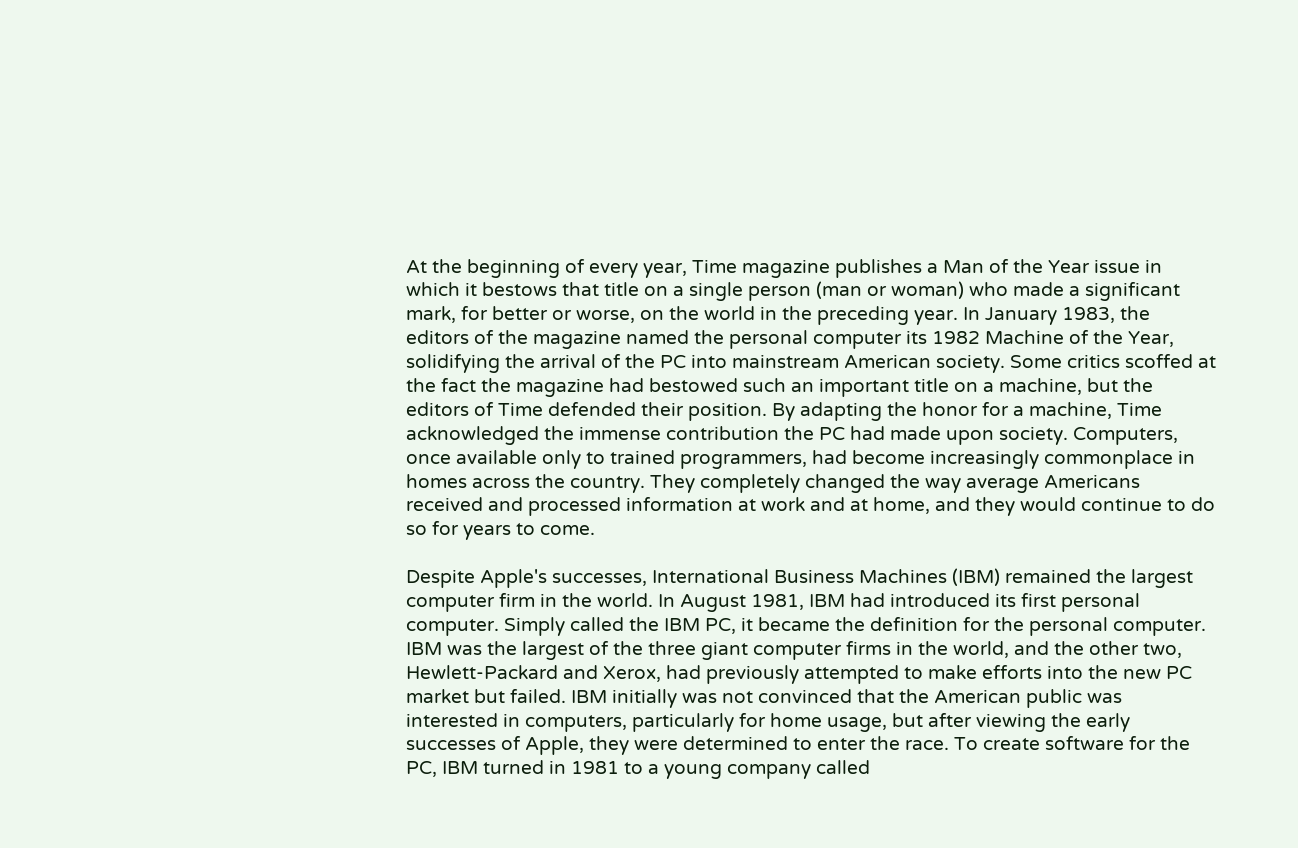At the beginning of every year, Time magazine publishes a Man of the Year issue in which it bestows that title on a single person (man or woman) who made a significant mark, for better or worse, on the world in the preceding year. In January 1983, the editors of the magazine named the personal computer its 1982 Machine of the Year, solidifying the arrival of the PC into mainstream American society. Some critics scoffed at the fact the magazine had bestowed such an important title on a machine, but the editors of Time defended their position. By adapting the honor for a machine, Time acknowledged the immense contribution the PC had made upon society. Computers, once available only to trained programmers, had become increasingly commonplace in homes across the country. They completely changed the way average Americans received and processed information at work and at home, and they would continue to do so for years to come.

Despite Apple's successes, International Business Machines (IBM) remained the largest computer firm in the world. In August 1981, IBM had introduced its first personal computer. Simply called the IBM PC, it became the definition for the personal computer. IBM was the largest of the three giant computer firms in the world, and the other two, Hewlett-Packard and Xerox, had previously attempted to make efforts into the new PC market but failed. IBM initially was not convinced that the American public was interested in computers, particularly for home usage, but after viewing the early successes of Apple, they were determined to enter the race. To create software for the PC, IBM turned in 1981 to a young company called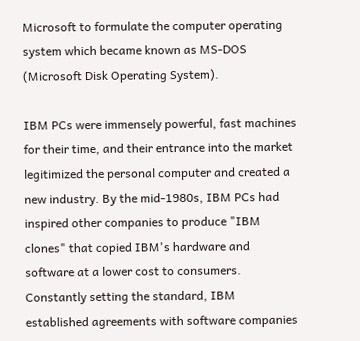Microsoft to formulate the computer operating system which became known as MS-DOS (Microsoft Disk Operating System).

IBM PCs were immensely powerful, fast machines for their time, and their entrance into the market legitimized the personal computer and created a new industry. By the mid-1980s, IBM PCs had inspired other companies to produce "IBM clones" that copied IBM's hardware and software at a lower cost to consumers. Constantly setting the standard, IBM established agreements with software companies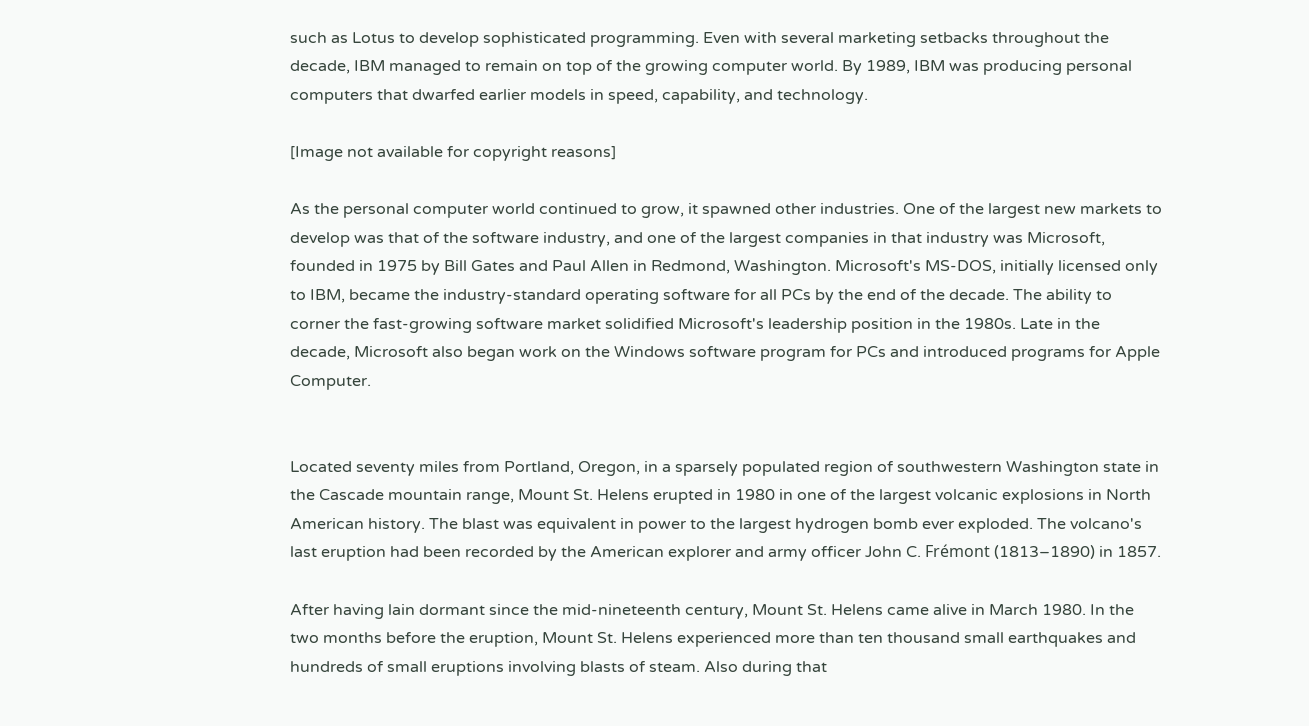such as Lotus to develop sophisticated programming. Even with several marketing setbacks throughout the decade, IBM managed to remain on top of the growing computer world. By 1989, IBM was producing personal computers that dwarfed earlier models in speed, capability, and technology.

[Image not available for copyright reasons]

As the personal computer world continued to grow, it spawned other industries. One of the largest new markets to develop was that of the software industry, and one of the largest companies in that industry was Microsoft, founded in 1975 by Bill Gates and Paul Allen in Redmond, Washington. Microsoft's MS-DOS, initially licensed only to IBM, became the industry-standard operating software for all PCs by the end of the decade. The ability to corner the fast-growing software market solidified Microsoft's leadership position in the 1980s. Late in the decade, Microsoft also began work on the Windows software program for PCs and introduced programs for Apple Computer.


Located seventy miles from Portland, Oregon, in a sparsely populated region of southwestern Washington state in the Cascade mountain range, Mount St. Helens erupted in 1980 in one of the largest volcanic explosions in North American history. The blast was equivalent in power to the largest hydrogen bomb ever exploded. The volcano's last eruption had been recorded by the American explorer and army officer John C. Frémont (1813–1890) in 1857.

After having lain dormant since the mid-nineteenth century, Mount St. Helens came alive in March 1980. In the two months before the eruption, Mount St. Helens experienced more than ten thousand small earthquakes and hundreds of small eruptions involving blasts of steam. Also during that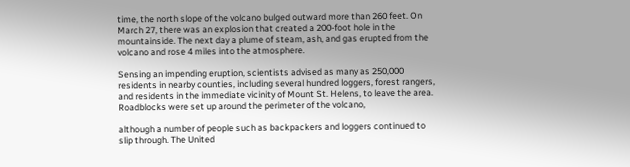time, the north slope of the volcano bulged outward more than 260 feet. On March 27, there was an explosion that created a 200-foot hole in the mountainside. The next day a plume of steam, ash, and gas erupted from the volcano and rose 4 miles into the atmosphere.

Sensing an impending eruption, scientists advised as many as 250,000 residents in nearby counties, including several hundred loggers, forest rangers, and residents in the immediate vicinity of Mount St. Helens, to leave the area. Roadblocks were set up around the perimeter of the volcano,

although a number of people such as backpackers and loggers continued to slip through. The United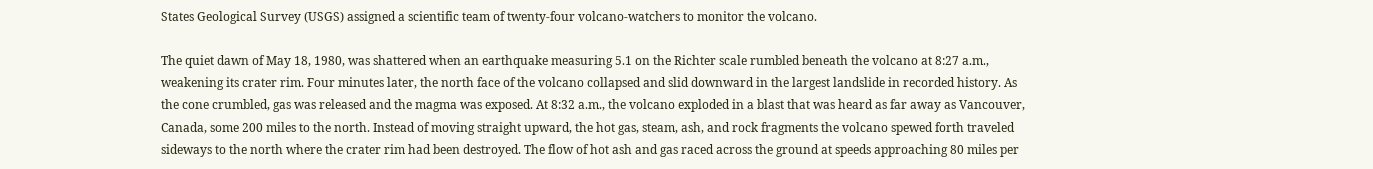States Geological Survey (USGS) assigned a scientific team of twenty-four volcano-watchers to monitor the volcano.

The quiet dawn of May 18, 1980, was shattered when an earthquake measuring 5.1 on the Richter scale rumbled beneath the volcano at 8:27 a.m., weakening its crater rim. Four minutes later, the north face of the volcano collapsed and slid downward in the largest landslide in recorded history. As the cone crumbled, gas was released and the magma was exposed. At 8:32 a.m., the volcano exploded in a blast that was heard as far away as Vancouver, Canada, some 200 miles to the north. Instead of moving straight upward, the hot gas, steam, ash, and rock fragments the volcano spewed forth traveled sideways to the north where the crater rim had been destroyed. The flow of hot ash and gas raced across the ground at speeds approaching 80 miles per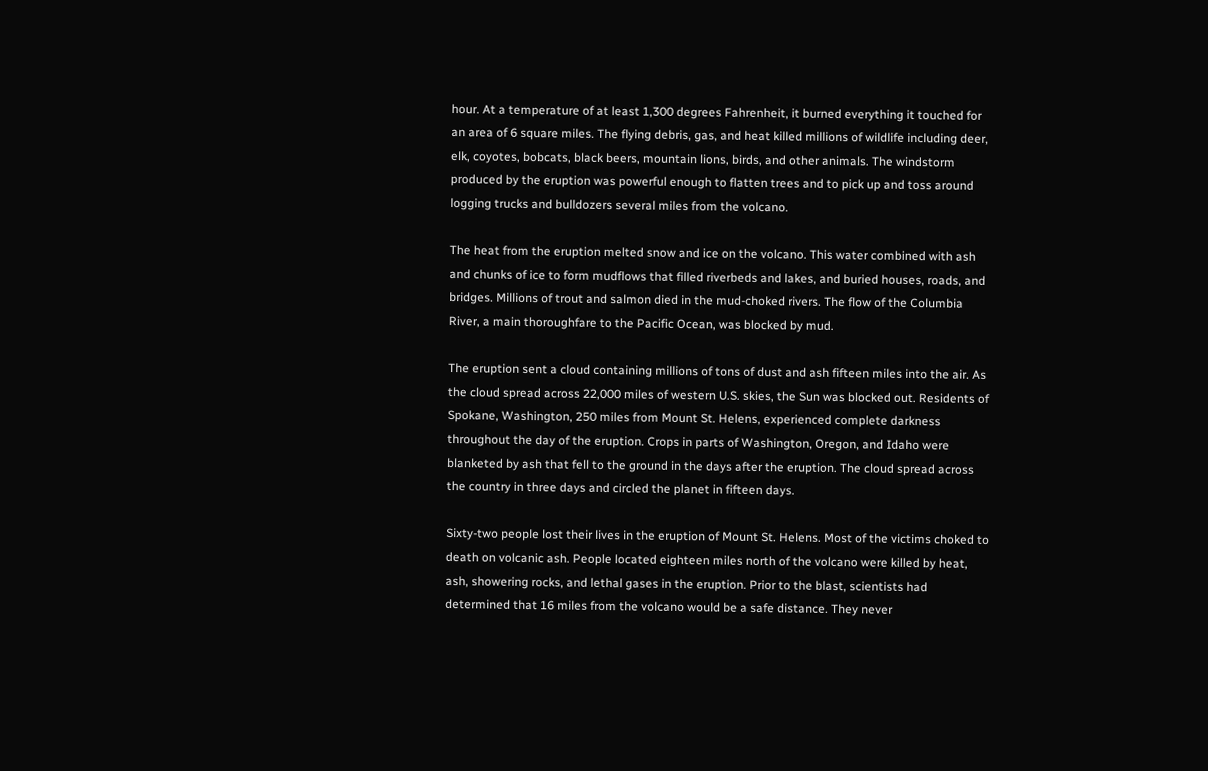hour. At a temperature of at least 1,300 degrees Fahrenheit, it burned everything it touched for an area of 6 square miles. The flying debris, gas, and heat killed millions of wildlife including deer, elk, coyotes, bobcats, black beers, mountain lions, birds, and other animals. The windstorm produced by the eruption was powerful enough to flatten trees and to pick up and toss around logging trucks and bulldozers several miles from the volcano.

The heat from the eruption melted snow and ice on the volcano. This water combined with ash and chunks of ice to form mudflows that filled riverbeds and lakes, and buried houses, roads, and bridges. Millions of trout and salmon died in the mud-choked rivers. The flow of the Columbia River, a main thoroughfare to the Pacific Ocean, was blocked by mud.

The eruption sent a cloud containing millions of tons of dust and ash fifteen miles into the air. As the cloud spread across 22,000 miles of western U.S. skies, the Sun was blocked out. Residents of Spokane, Washington, 250 miles from Mount St. Helens, experienced complete darkness throughout the day of the eruption. Crops in parts of Washington, Oregon, and Idaho were blanketed by ash that fell to the ground in the days after the eruption. The cloud spread across the country in three days and circled the planet in fifteen days.

Sixty-two people lost their lives in the eruption of Mount St. Helens. Most of the victims choked to death on volcanic ash. People located eighteen miles north of the volcano were killed by heat, ash, showering rocks, and lethal gases in the eruption. Prior to the blast, scientists had determined that 16 miles from the volcano would be a safe distance. They never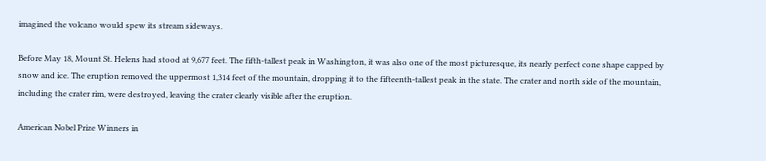imagined the volcano would spew its stream sideways.

Before May 18, Mount St. Helens had stood at 9,677 feet. The fifth-tallest peak in Washington, it was also one of the most picturesque, its nearly perfect cone shape capped by snow and ice. The eruption removed the uppermost 1,314 feet of the mountain, dropping it to the fifteenth-tallest peak in the state. The crater and north side of the mountain, including the crater rim, were destroyed, leaving the crater clearly visible after the eruption.

American Nobel Prize Winners in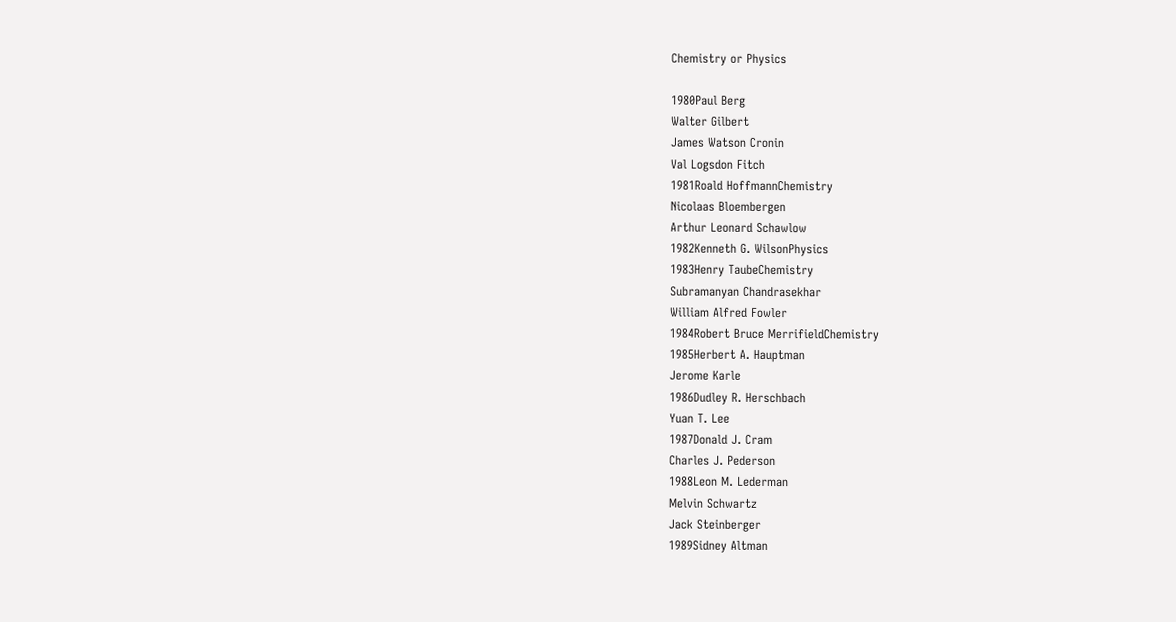Chemistry or Physics

1980Paul Berg
Walter Gilbert
James Watson Cronin
Val Logsdon Fitch
1981Roald HoffmannChemistry
Nicolaas Bloembergen
Arthur Leonard Schawlow
1982Kenneth G. WilsonPhysics
1983Henry TaubeChemistry
Subramanyan Chandrasekhar
William Alfred Fowler
1984Robert Bruce MerrifieldChemistry
1985Herbert A. Hauptman
Jerome Karle
1986Dudley R. Herschbach
Yuan T. Lee
1987Donald J. Cram
Charles J. Pederson
1988Leon M. Lederman
Melvin Schwartz
Jack Steinberger
1989Sidney Altman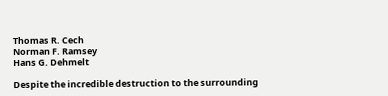Thomas R. Cech
Norman F. Ramsey
Hans G. Dehmelt

Despite the incredible destruction to the surrounding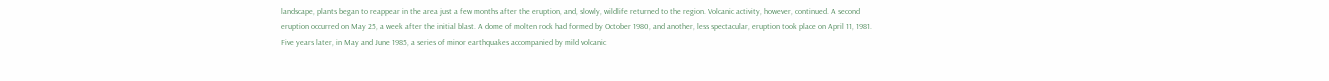landscape, plants began to reappear in the area just a few months after the eruption, and, slowly, wildlife returned to the region. Volcanic activity, however, continued. A second eruption occurred on May 25, a week after the initial blast. A dome of molten rock had formed by October 1980, and another, less spectacular, eruption took place on April 11, 1981. Five years later, in May and June 1985, a series of minor earthquakes accompanied by mild volcanic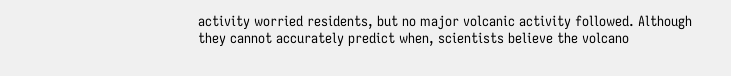activity worried residents, but no major volcanic activity followed. Although they cannot accurately predict when, scientists believe the volcano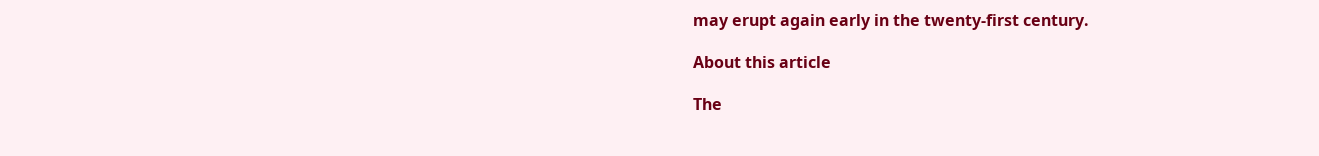may erupt again early in the twenty-first century.

About this article

The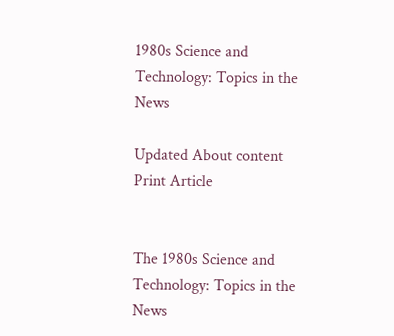1980s Science and Technology: Topics in the News

Updated About content Print Article


The 1980s Science and Technology: Topics in the News